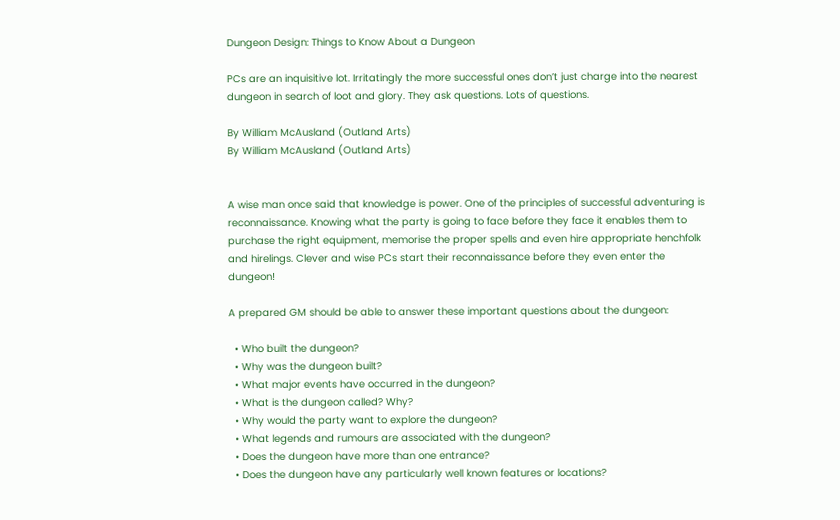Dungeon Design: Things to Know About a Dungeon

PCs are an inquisitive lot. Irritatingly the more successful ones don’t just charge into the nearest dungeon in search of loot and glory. They ask questions. Lots of questions.

By William McAusland (Outland Arts)
By William McAusland (Outland Arts)


A wise man once said that knowledge is power. One of the principles of successful adventuring is reconnaissance. Knowing what the party is going to face before they face it enables them to purchase the right equipment, memorise the proper spells and even hire appropriate henchfolk and hirelings. Clever and wise PCs start their reconnaissance before they even enter the dungeon!

A prepared GM should be able to answer these important questions about the dungeon:

  • Who built the dungeon?
  • Why was the dungeon built?
  • What major events have occurred in the dungeon?
  • What is the dungeon called? Why?
  • Why would the party want to explore the dungeon?
  • What legends and rumours are associated with the dungeon?
  • Does the dungeon have more than one entrance?
  • Does the dungeon have any particularly well known features or locations?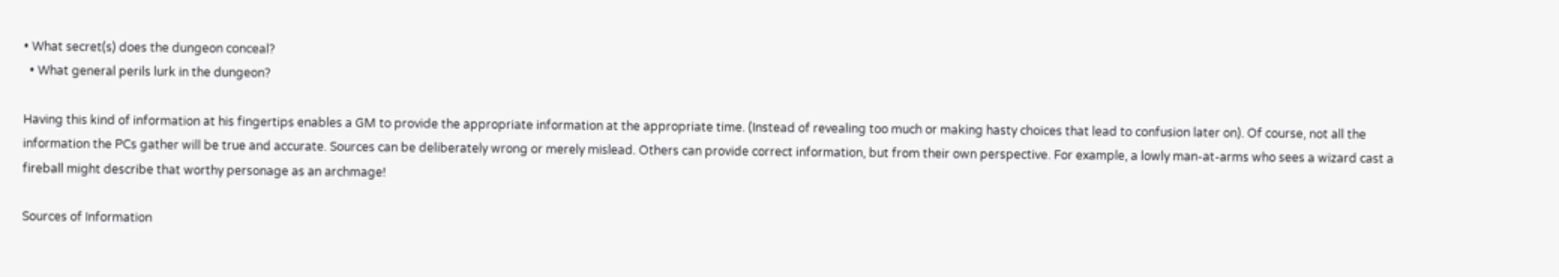• What secret(s) does the dungeon conceal?
  • What general perils lurk in the dungeon?

Having this kind of information at his fingertips enables a GM to provide the appropriate information at the appropriate time. (Instead of revealing too much or making hasty choices that lead to confusion later on). Of course, not all the information the PCs gather will be true and accurate. Sources can be deliberately wrong or merely mislead. Others can provide correct information, but from their own perspective. For example, a lowly man-at-arms who sees a wizard cast a fireball might describe that worthy personage as an archmage!

Sources of Information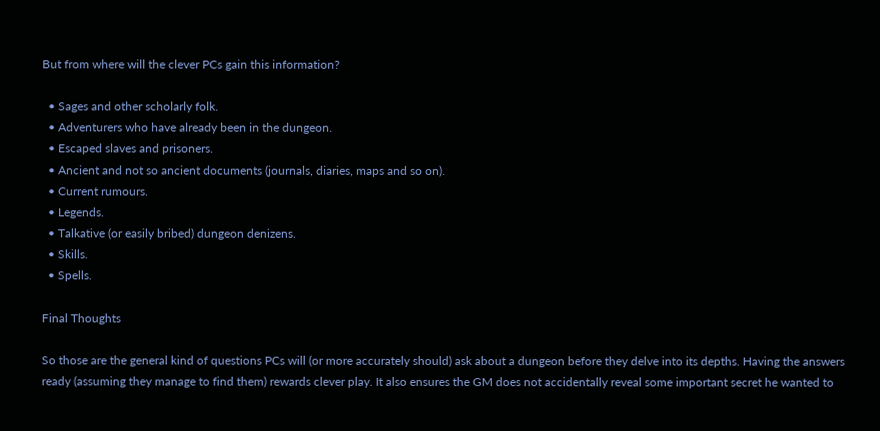But from where will the clever PCs gain this information?

  • Sages and other scholarly folk.
  • Adventurers who have already been in the dungeon.
  • Escaped slaves and prisoners.
  • Ancient and not so ancient documents (journals, diaries, maps and so on).
  • Current rumours.
  • Legends.
  • Talkative (or easily bribed) dungeon denizens.
  • Skills.
  • Spells.

Final Thoughts

So those are the general kind of questions PCs will (or more accurately should) ask about a dungeon before they delve into its depths. Having the answers ready (assuming they manage to find them) rewards clever play. It also ensures the GM does not accidentally reveal some important secret he wanted to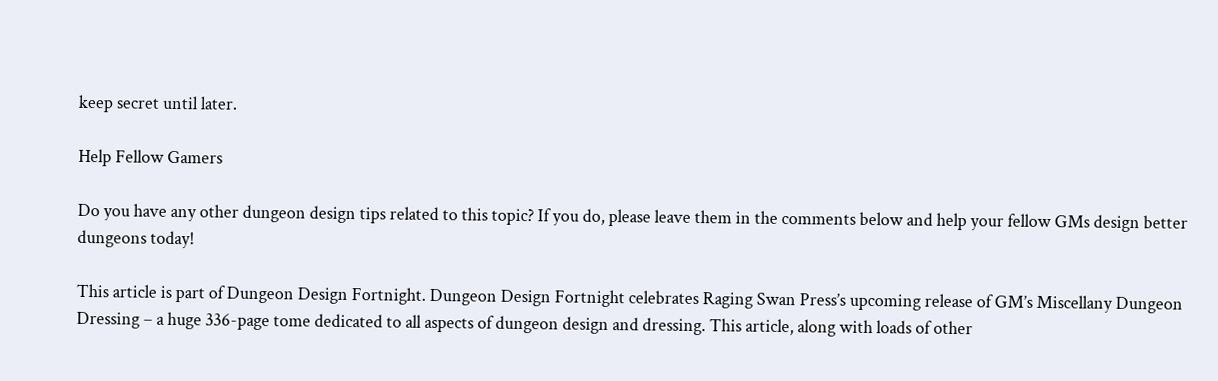keep secret until later.

Help Fellow Gamers

Do you have any other dungeon design tips related to this topic? If you do, please leave them in the comments below and help your fellow GMs design better dungeons today!

This article is part of Dungeon Design Fortnight. Dungeon Design Fortnight celebrates Raging Swan Press’s upcoming release of GM’s Miscellany Dungeon Dressing – a huge 336-page tome dedicated to all aspects of dungeon design and dressing. This article, along with loads of other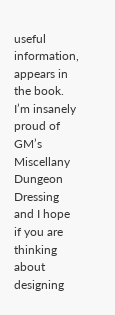useful information, appears in the book. I’m insanely proud of GM’s Miscellany Dungeon Dressing and I hope if you are thinking about designing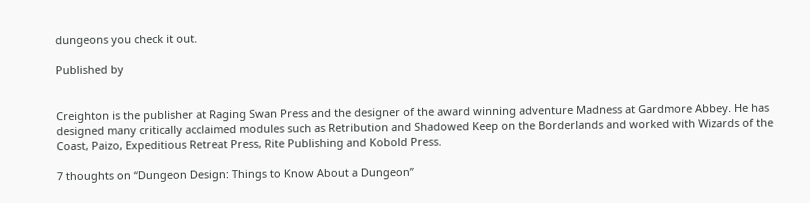dungeons you check it out.

Published by


Creighton is the publisher at Raging Swan Press and the designer of the award winning adventure Madness at Gardmore Abbey. He has designed many critically acclaimed modules such as Retribution and Shadowed Keep on the Borderlands and worked with Wizards of the Coast, Paizo, Expeditious Retreat Press, Rite Publishing and Kobold Press.

7 thoughts on “Dungeon Design: Things to Know About a Dungeon”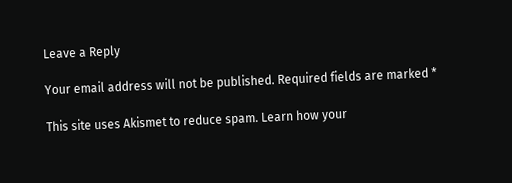Leave a Reply

Your email address will not be published. Required fields are marked *

This site uses Akismet to reduce spam. Learn how your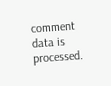comment data is processed.